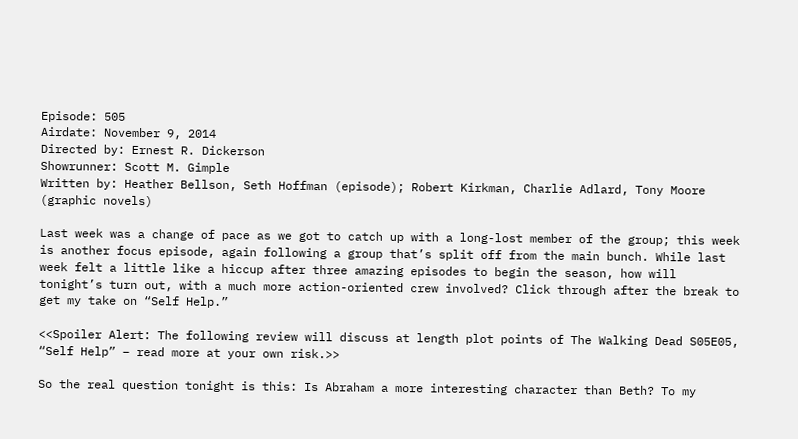Episode: 505
Airdate: November 9, 2014
Directed by: Ernest R. Dickerson
Showrunner: Scott M. Gimple
Written by: Heather Bellson, Seth Hoffman (episode); Robert Kirkman, Charlie Adlard, Tony Moore (graphic novels)

Last week was a change of pace as we got to catch up with a long-lost member of the group; this week is another focus episode, again following a group that’s split off from the main bunch. While last week felt a little like a hiccup after three amazing episodes to begin the season, how will tonight’s turn out, with a much more action-oriented crew involved? Click through after the break to get my take on “Self Help.”

<<Spoiler Alert: The following review will discuss at length plot points of The Walking Dead S05E05, “Self Help” – read more at your own risk.>>

So the real question tonight is this: Is Abraham a more interesting character than Beth? To my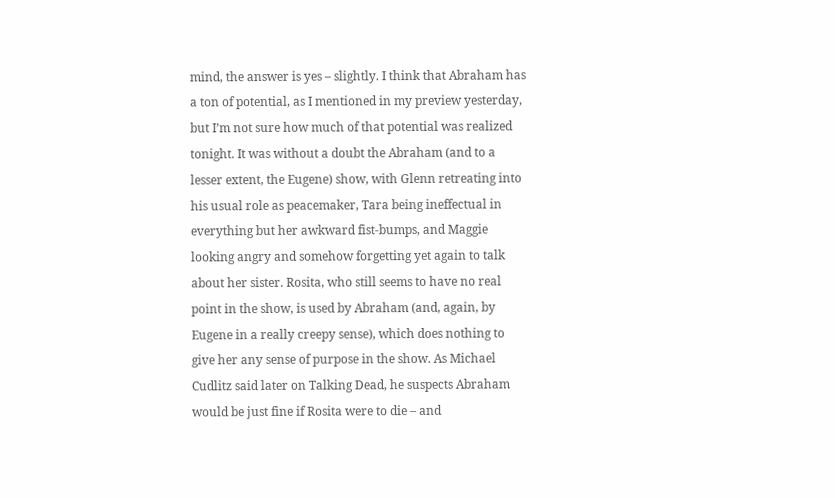mind, the answer is yes – slightly. I think that Abraham has a ton of potential, as I mentioned in my preview yesterday, but I’m not sure how much of that potential was realized tonight. It was without a doubt the Abraham (and to a lesser extent, the Eugene) show, with Glenn retreating into his usual role as peacemaker, Tara being ineffectual in everything but her awkward fist-bumps, and Maggie looking angry and somehow forgetting yet again to talk about her sister. Rosita, who still seems to have no real point in the show, is used by Abraham (and, again, by Eugene in a really creepy sense), which does nothing to give her any sense of purpose in the show. As Michael Cudlitz said later on Talking Dead, he suspects Abraham would be just fine if Rosita were to die – and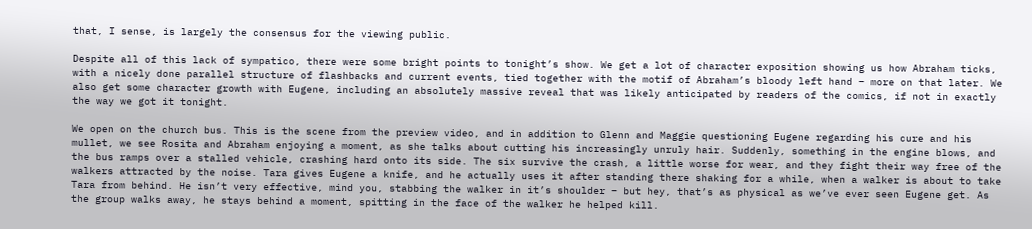that, I sense, is largely the consensus for the viewing public.

Despite all of this lack of sympatico, there were some bright points to tonight’s show. We get a lot of character exposition showing us how Abraham ticks, with a nicely done parallel structure of flashbacks and current events, tied together with the motif of Abraham’s bloody left hand – more on that later. We also get some character growth with Eugene, including an absolutely massive reveal that was likely anticipated by readers of the comics, if not in exactly the way we got it tonight.

We open on the church bus. This is the scene from the preview video, and in addition to Glenn and Maggie questioning Eugene regarding his cure and his mullet, we see Rosita and Abraham enjoying a moment, as she talks about cutting his increasingly unruly hair. Suddenly, something in the engine blows, and the bus ramps over a stalled vehicle, crashing hard onto its side. The six survive the crash, a little worse for wear, and they fight their way free of the walkers attracted by the noise. Tara gives Eugene a knife, and he actually uses it after standing there shaking for a while, when a walker is about to take Tara from behind. He isn’t very effective, mind you, stabbing the walker in it’s shoulder – but hey, that’s as physical as we’ve ever seen Eugene get. As the group walks away, he stays behind a moment, spitting in the face of the walker he helped kill.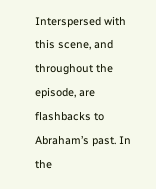Interspersed with this scene, and throughout the episode, are flashbacks to Abraham’s past. In the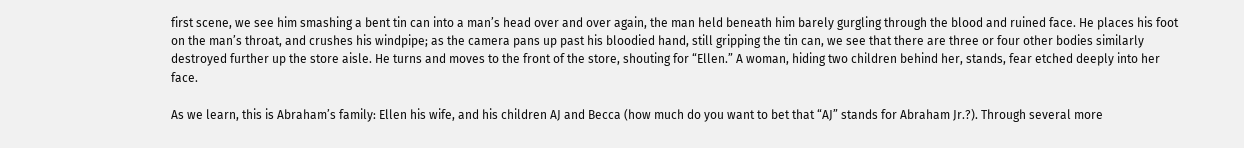first scene, we see him smashing a bent tin can into a man’s head over and over again, the man held beneath him barely gurgling through the blood and ruined face. He places his foot on the man’s throat, and crushes his windpipe; as the camera pans up past his bloodied hand, still gripping the tin can, we see that there are three or four other bodies similarly destroyed further up the store aisle. He turns and moves to the front of the store, shouting for “Ellen.” A woman, hiding two children behind her, stands, fear etched deeply into her face.

As we learn, this is Abraham’s family: Ellen his wife, and his children AJ and Becca (how much do you want to bet that “AJ” stands for Abraham Jr.?). Through several more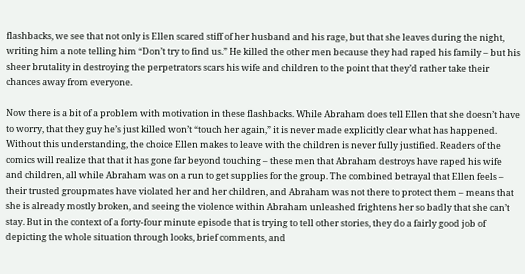flashbacks, we see that not only is Ellen scared stiff of her husband and his rage, but that she leaves during the night, writing him a note telling him “Don’t try to find us.” He killed the other men because they had raped his family – but his sheer brutality in destroying the perpetrators scars his wife and children to the point that they’d rather take their chances away from everyone.

Now there is a bit of a problem with motivation in these flashbacks. While Abraham does tell Ellen that she doesn’t have to worry, that they guy he’s just killed won’t “touch her again,” it is never made explicitly clear what has happened. Without this understanding, the choice Ellen makes to leave with the children is never fully justified. Readers of the comics will realize that that it has gone far beyond touching – these men that Abraham destroys have raped his wife and children, all while Abraham was on a run to get supplies for the group. The combined betrayal that Ellen feels – their trusted groupmates have violated her and her children, and Abraham was not there to protect them – means that she is already mostly broken, and seeing the violence within Abraham unleashed frightens her so badly that she can’t stay. But in the context of a forty-four minute episode that is trying to tell other stories, they do a fairly good job of depicting the whole situation through looks, brief comments, and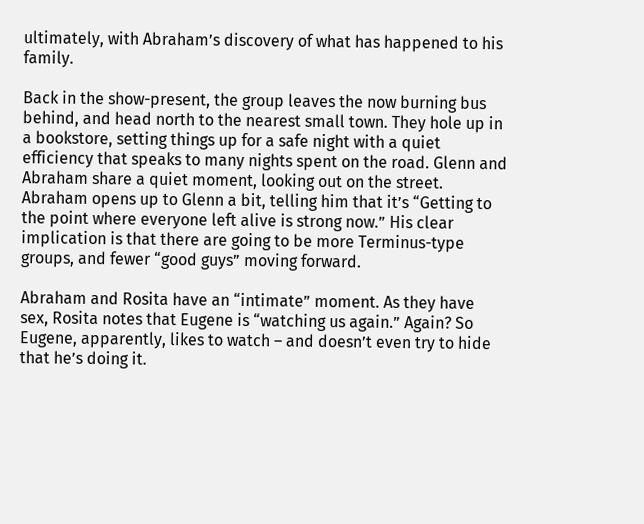ultimately, with Abraham’s discovery of what has happened to his family.

Back in the show-present, the group leaves the now burning bus behind, and head north to the nearest small town. They hole up in a bookstore, setting things up for a safe night with a quiet efficiency that speaks to many nights spent on the road. Glenn and Abraham share a quiet moment, looking out on the street. Abraham opens up to Glenn a bit, telling him that it’s “Getting to the point where everyone left alive is strong now.” His clear implication is that there are going to be more Terminus-type groups, and fewer “good guys” moving forward.

Abraham and Rosita have an “intimate” moment. As they have sex, Rosita notes that Eugene is “watching us again.” Again? So Eugene, apparently, likes to watch – and doesn’t even try to hide that he’s doing it.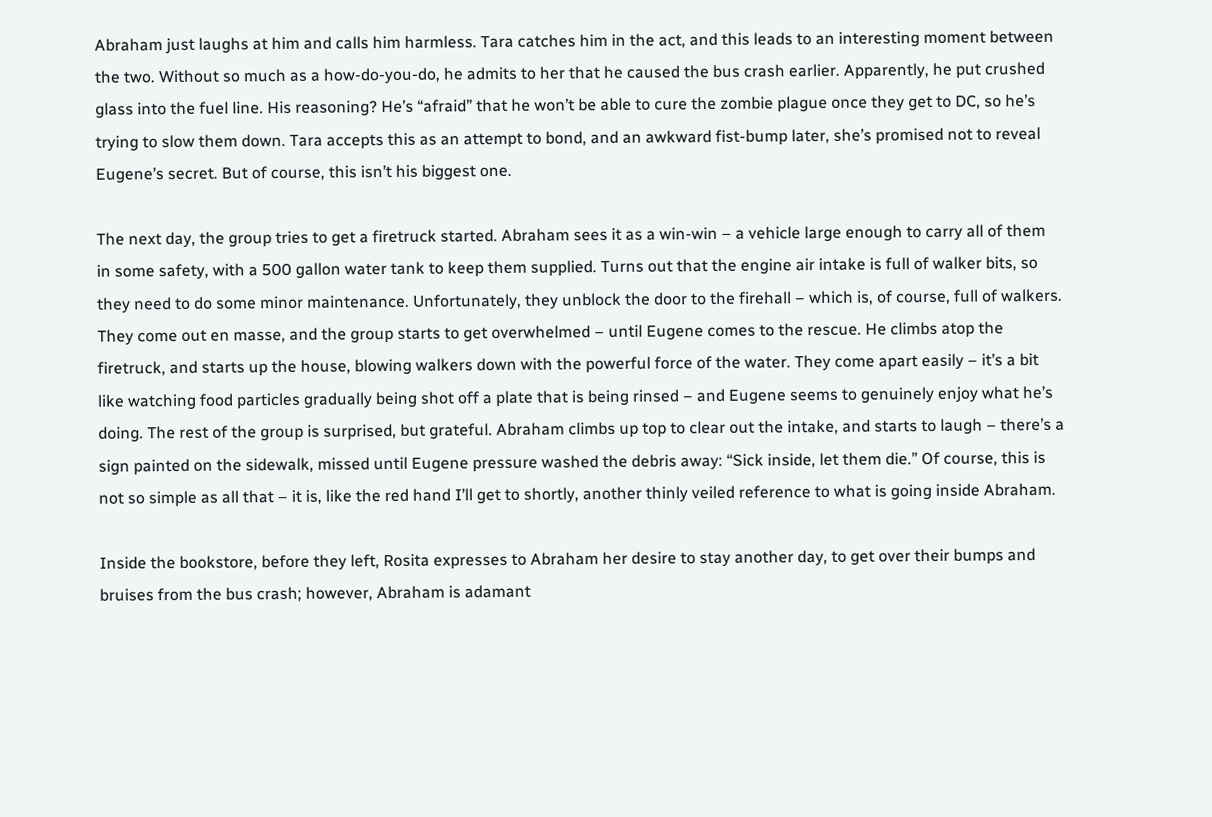Abraham just laughs at him and calls him harmless. Tara catches him in the act, and this leads to an interesting moment between the two. Without so much as a how-do-you-do, he admits to her that he caused the bus crash earlier. Apparently, he put crushed glass into the fuel line. His reasoning? He’s “afraid” that he won’t be able to cure the zombie plague once they get to DC, so he’s trying to slow them down. Tara accepts this as an attempt to bond, and an awkward fist-bump later, she’s promised not to reveal Eugene’s secret. But of course, this isn’t his biggest one.

The next day, the group tries to get a firetruck started. Abraham sees it as a win-win – a vehicle large enough to carry all of them in some safety, with a 500 gallon water tank to keep them supplied. Turns out that the engine air intake is full of walker bits, so they need to do some minor maintenance. Unfortunately, they unblock the door to the firehall – which is, of course, full of walkers. They come out en masse, and the group starts to get overwhelmed – until Eugene comes to the rescue. He climbs atop the firetruck, and starts up the house, blowing walkers down with the powerful force of the water. They come apart easily – it’s a bit like watching food particles gradually being shot off a plate that is being rinsed – and Eugene seems to genuinely enjoy what he’s doing. The rest of the group is surprised, but grateful. Abraham climbs up top to clear out the intake, and starts to laugh – there’s a sign painted on the sidewalk, missed until Eugene pressure washed the debris away: “Sick inside, let them die.” Of course, this is not so simple as all that – it is, like the red hand I’ll get to shortly, another thinly veiled reference to what is going inside Abraham.

Inside the bookstore, before they left, Rosita expresses to Abraham her desire to stay another day, to get over their bumps and bruises from the bus crash; however, Abraham is adamant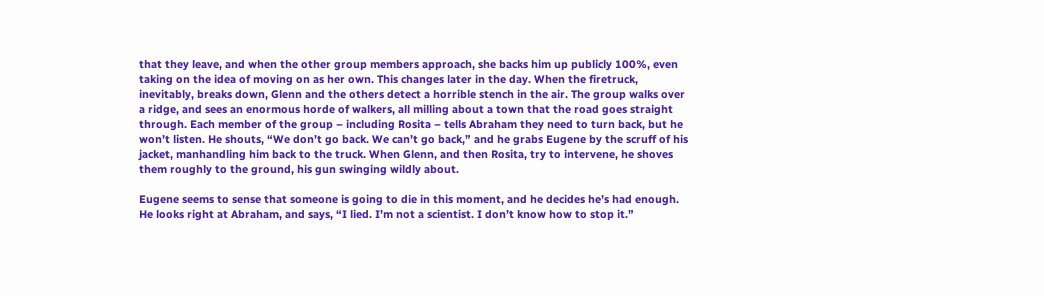that they leave, and when the other group members approach, she backs him up publicly 100%, even taking on the idea of moving on as her own. This changes later in the day. When the firetruck, inevitably, breaks down, Glenn and the others detect a horrible stench in the air. The group walks over a ridge, and sees an enormous horde of walkers, all milling about a town that the road goes straight through. Each member of the group – including Rosita – tells Abraham they need to turn back, but he won’t listen. He shouts, “We don’t go back. We can’t go back,” and he grabs Eugene by the scruff of his jacket, manhandling him back to the truck. When Glenn, and then Rosita, try to intervene, he shoves them roughly to the ground, his gun swinging wildly about.

Eugene seems to sense that someone is going to die in this moment, and he decides he’s had enough. He looks right at Abraham, and says, “I lied. I’m not a scientist. I don’t know how to stop it.”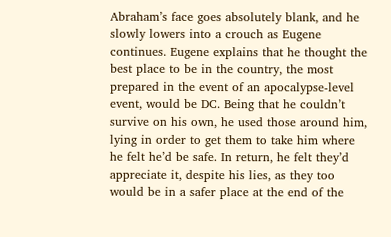Abraham’s face goes absolutely blank, and he slowly lowers into a crouch as Eugene continues. Eugene explains that he thought the best place to be in the country, the most prepared in the event of an apocalypse-level event, would be DC. Being that he couldn’t survive on his own, he used those around him, lying in order to get them to take him where he felt he’d be safe. In return, he felt they’d appreciate it, despite his lies, as they too would be in a safer place at the end of the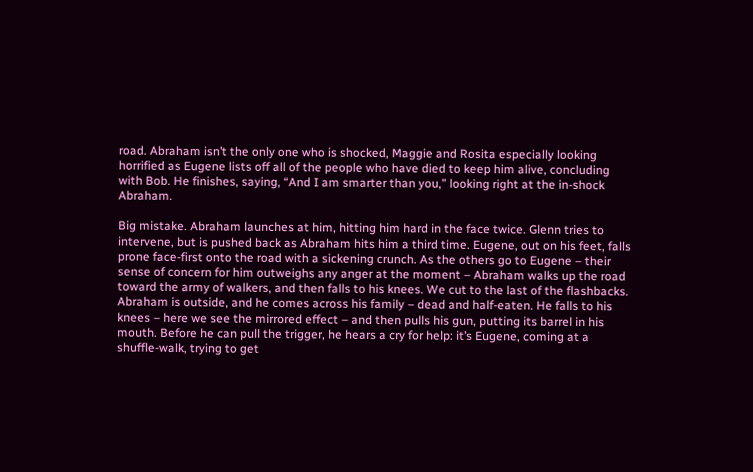road. Abraham isn’t the only one who is shocked, Maggie and Rosita especially looking horrified as Eugene lists off all of the people who have died to keep him alive, concluding with Bob. He finishes, saying, “And I am smarter than you,” looking right at the in-shock Abraham.

Big mistake. Abraham launches at him, hitting him hard in the face twice. Glenn tries to intervene, but is pushed back as Abraham hits him a third time. Eugene, out on his feet, falls prone face-first onto the road with a sickening crunch. As the others go to Eugene – their sense of concern for him outweighs any anger at the moment – Abraham walks up the road toward the army of walkers, and then falls to his knees. We cut to the last of the flashbacks. Abraham is outside, and he comes across his family – dead and half-eaten. He falls to his knees – here we see the mirrored effect – and then pulls his gun, putting its barrel in his mouth. Before he can pull the trigger, he hears a cry for help: it’s Eugene, coming at a shuffle-walk, trying to get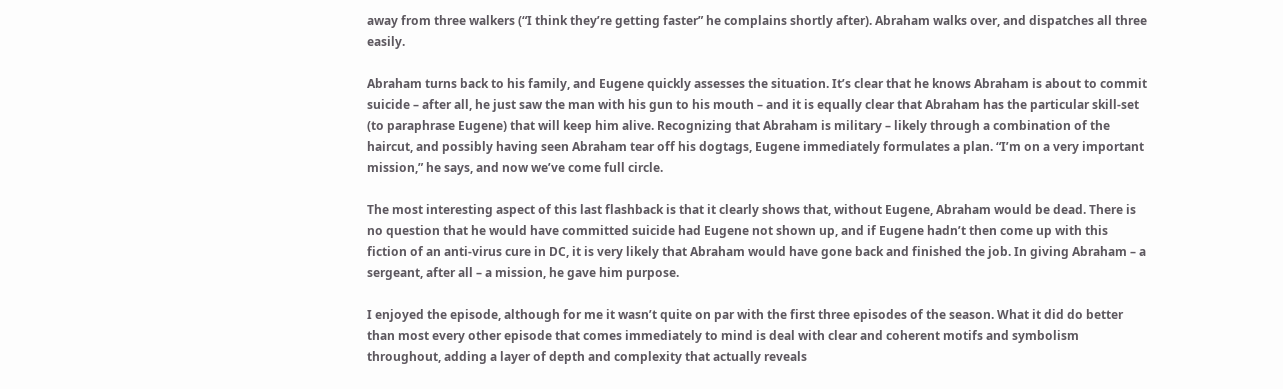away from three walkers (“I think they’re getting faster” he complains shortly after). Abraham walks over, and dispatches all three easily.

Abraham turns back to his family, and Eugene quickly assesses the situation. It’s clear that he knows Abraham is about to commit suicide – after all, he just saw the man with his gun to his mouth – and it is equally clear that Abraham has the particular skill-set (to paraphrase Eugene) that will keep him alive. Recognizing that Abraham is military – likely through a combination of the haircut, and possibly having seen Abraham tear off his dogtags, Eugene immediately formulates a plan. “I’m on a very important mission,” he says, and now we’ve come full circle.

The most interesting aspect of this last flashback is that it clearly shows that, without Eugene, Abraham would be dead. There is no question that he would have committed suicide had Eugene not shown up, and if Eugene hadn’t then come up with this fiction of an anti-virus cure in DC, it is very likely that Abraham would have gone back and finished the job. In giving Abraham – a sergeant, after all – a mission, he gave him purpose.

I enjoyed the episode, although for me it wasn’t quite on par with the first three episodes of the season. What it did do better than most every other episode that comes immediately to mind is deal with clear and coherent motifs and symbolism throughout, adding a layer of depth and complexity that actually reveals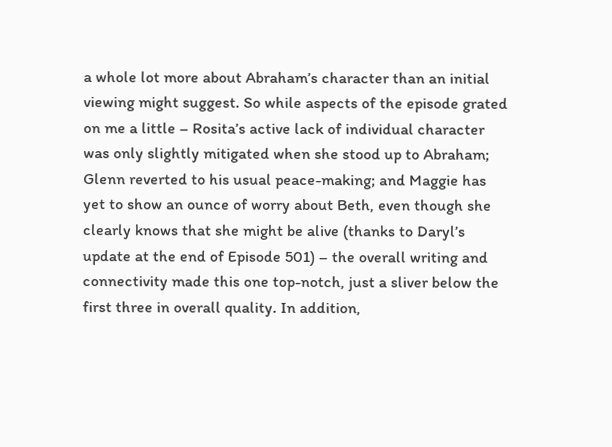a whole lot more about Abraham’s character than an initial viewing might suggest. So while aspects of the episode grated on me a little – Rosita’s active lack of individual character was only slightly mitigated when she stood up to Abraham; Glenn reverted to his usual peace-making; and Maggie has yet to show an ounce of worry about Beth, even though she clearly knows that she might be alive (thanks to Daryl’s update at the end of Episode 501) – the overall writing and connectivity made this one top-notch, just a sliver below the first three in overall quality. In addition,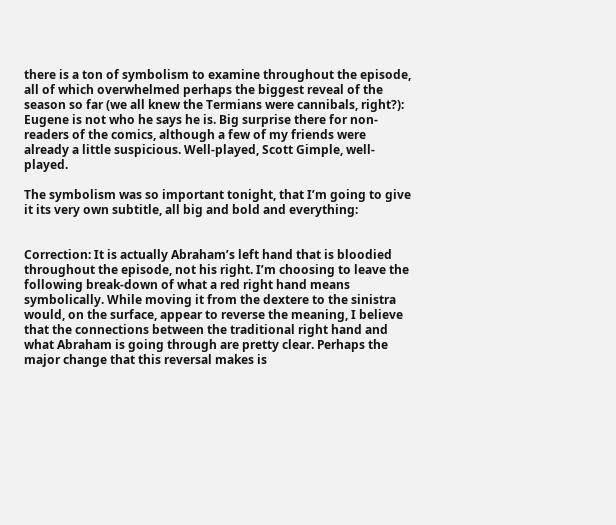there is a ton of symbolism to examine throughout the episode, all of which overwhelmed perhaps the biggest reveal of the season so far (we all knew the Termians were cannibals, right?): Eugene is not who he says he is. Big surprise there for non-readers of the comics, although a few of my friends were already a little suspicious. Well-played, Scott Gimple, well-played.

The symbolism was so important tonight, that I’m going to give it its very own subtitle, all big and bold and everything:


Correction: It is actually Abraham’s left hand that is bloodied throughout the episode, not his right. I’m choosing to leave the following break-down of what a red right hand means symbolically. While moving it from the dextere to the sinistra would, on the surface, appear to reverse the meaning, I believe that the connections between the traditional right hand and what Abraham is going through are pretty clear. Perhaps the major change that this reversal makes is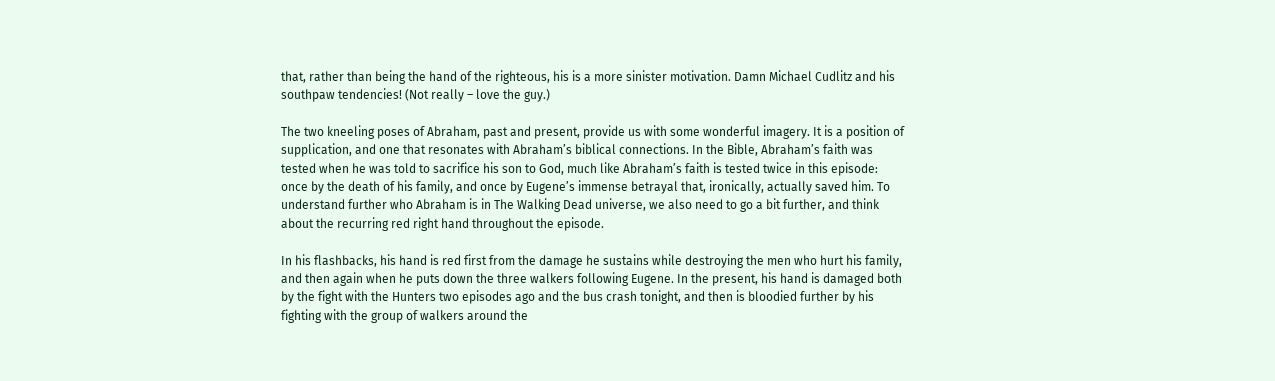that, rather than being the hand of the righteous, his is a more sinister motivation. Damn Michael Cudlitz and his southpaw tendencies! (Not really – love the guy.)

The two kneeling poses of Abraham, past and present, provide us with some wonderful imagery. It is a position of supplication, and one that resonates with Abraham’s biblical connections. In the Bible, Abraham’s faith was tested when he was told to sacrifice his son to God, much like Abraham’s faith is tested twice in this episode: once by the death of his family, and once by Eugene’s immense betrayal that, ironically, actually saved him. To understand further who Abraham is in The Walking Dead universe, we also need to go a bit further, and think about the recurring red right hand throughout the episode.

In his flashbacks, his hand is red first from the damage he sustains while destroying the men who hurt his family, and then again when he puts down the three walkers following Eugene. In the present, his hand is damaged both by the fight with the Hunters two episodes ago and the bus crash tonight, and then is bloodied further by his fighting with the group of walkers around the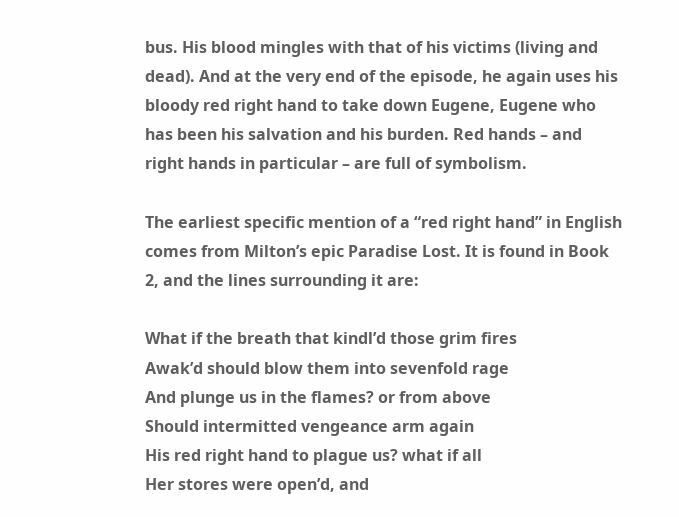bus. His blood mingles with that of his victims (living and dead). And at the very end of the episode, he again uses his bloody red right hand to take down Eugene, Eugene who has been his salvation and his burden. Red hands – and right hands in particular – are full of symbolism.

The earliest specific mention of a “red right hand” in English comes from Milton’s epic Paradise Lost. It is found in Book 2, and the lines surrounding it are:

What if the breath that kindl’d those grim fires
Awak’d should blow them into sevenfold rage
And plunge us in the flames? or from above
Should intermitted vengeance arm again
His red right hand to plague us? what if all
Her stores were open’d, and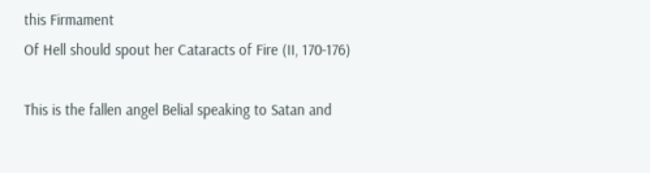this Firmament
Of Hell should spout her Cataracts of Fire (II, 170-176)

This is the fallen angel Belial speaking to Satan and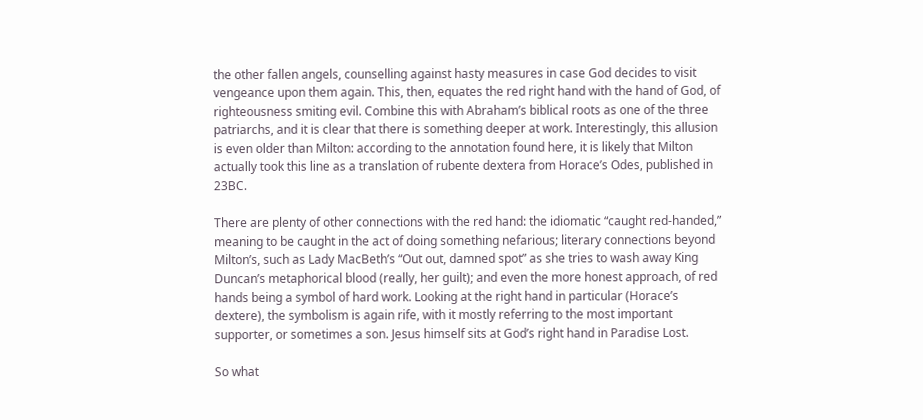the other fallen angels, counselling against hasty measures in case God decides to visit vengeance upon them again. This, then, equates the red right hand with the hand of God, of righteousness smiting evil. Combine this with Abraham’s biblical roots as one of the three patriarchs, and it is clear that there is something deeper at work. Interestingly, this allusion is even older than Milton: according to the annotation found here, it is likely that Milton actually took this line as a translation of rubente dextera from Horace’s Odes, published in 23BC.

There are plenty of other connections with the red hand: the idiomatic “caught red-handed,” meaning to be caught in the act of doing something nefarious; literary connections beyond Milton’s, such as Lady MacBeth’s “Out out, damned spot” as she tries to wash away King Duncan’s metaphorical blood (really, her guilt); and even the more honest approach, of red hands being a symbol of hard work. Looking at the right hand in particular (Horace’s dextere), the symbolism is again rife, with it mostly referring to the most important supporter, or sometimes a son. Jesus himself sits at God’s right hand in Paradise Lost.

So what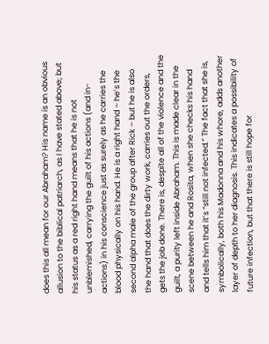does this all mean for our Abraham? His name is an obvious allusion to the biblical patriarch, as I have stated above; but his status as a red right hand means that he is not unblemished, carrying the guilt of his actions (and in-actions) in his conscience just as surely as he carries the blood physically on his hand. He is a right hand – he’s the second alpha male of the group after Rick – but he is also the hand that does the dirty work, carries out the orders, gets the job done. There is, despite all of the violence and the guilt, a purity left inside Abraham. This is made clear in the scene between he and Rosita, when she checks his hand and tells him that it’s “still not infected.” The fact that she is, symbolically, both his Madonna and his whore, adds another layer of depth to her diagnosis. This indicates a possibility of future infection, but that there is still hope for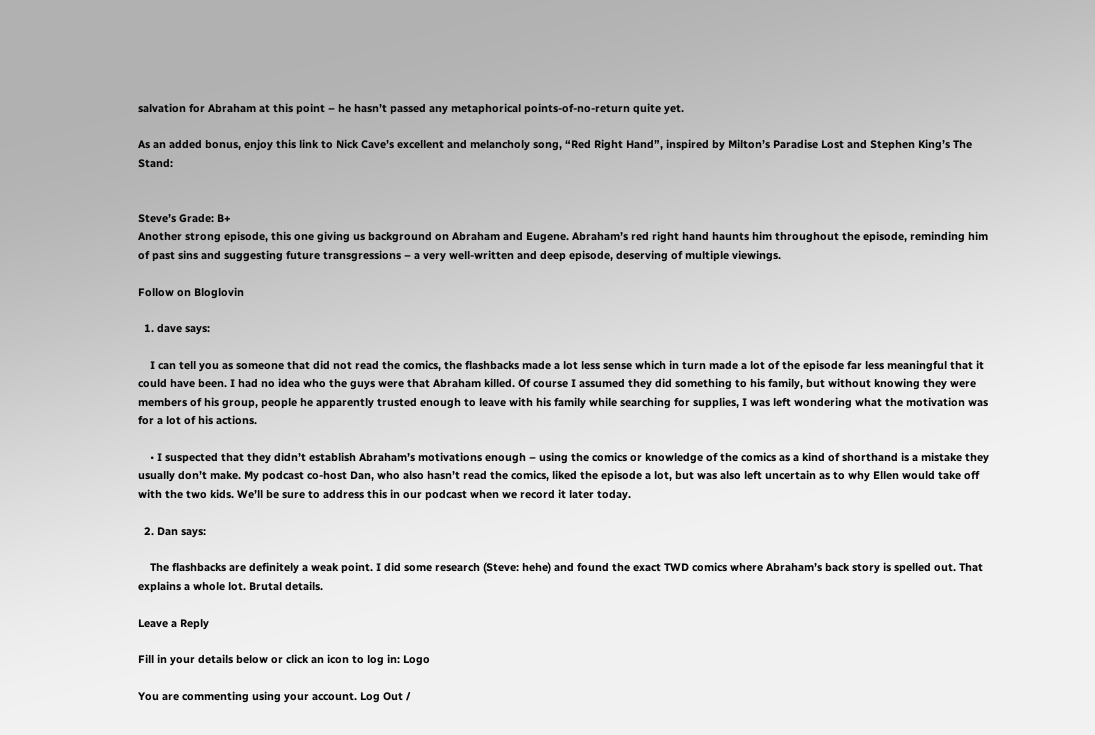salvation for Abraham at this point – he hasn’t passed any metaphorical points-of-no-return quite yet.

As an added bonus, enjoy this link to Nick Cave’s excellent and melancholy song, “Red Right Hand”, inspired by Milton’s Paradise Lost and Stephen King’s The Stand:


Steve’s Grade: B+
Another strong episode, this one giving us background on Abraham and Eugene. Abraham’s red right hand haunts him throughout the episode, reminding him of past sins and suggesting future transgressions – a very well-written and deep episode, deserving of multiple viewings.

Follow on Bloglovin

  1. dave says:

    I can tell you as someone that did not read the comics, the flashbacks made a lot less sense which in turn made a lot of the episode far less meaningful that it could have been. I had no idea who the guys were that Abraham killed. Of course I assumed they did something to his family, but without knowing they were members of his group, people he apparently trusted enough to leave with his family while searching for supplies, I was left wondering what the motivation was for a lot of his actions.

    • I suspected that they didn’t establish Abraham’s motivations enough – using the comics or knowledge of the comics as a kind of shorthand is a mistake they usually don’t make. My podcast co-host Dan, who also hasn’t read the comics, liked the episode a lot, but was also left uncertain as to why Ellen would take off with the two kids. We’ll be sure to address this in our podcast when we record it later today.

  2. Dan says:

    The flashbacks are definitely a weak point. I did some research (Steve: hehe) and found the exact TWD comics where Abraham’s back story is spelled out. That explains a whole lot. Brutal details.

Leave a Reply

Fill in your details below or click an icon to log in: Logo

You are commenting using your account. Log Out /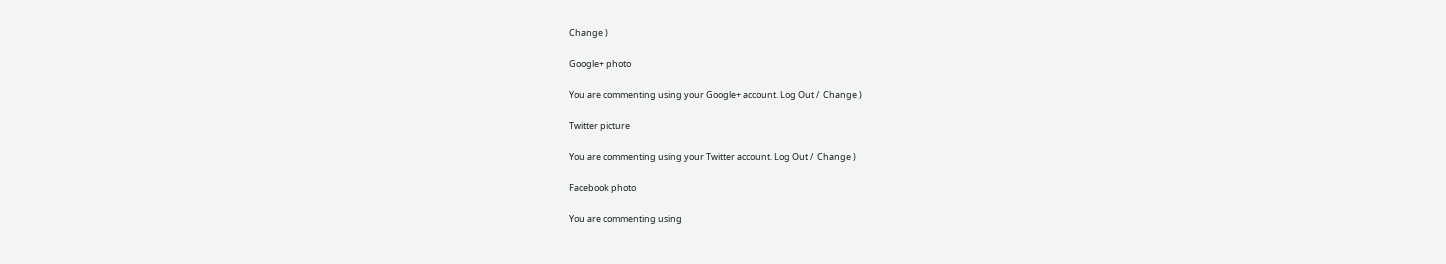Change )

Google+ photo

You are commenting using your Google+ account. Log Out /  Change )

Twitter picture

You are commenting using your Twitter account. Log Out /  Change )

Facebook photo

You are commenting using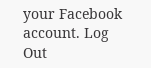your Facebook account. Log Out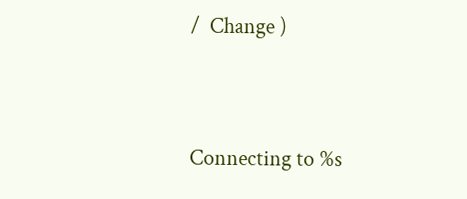/  Change )


Connecting to %s